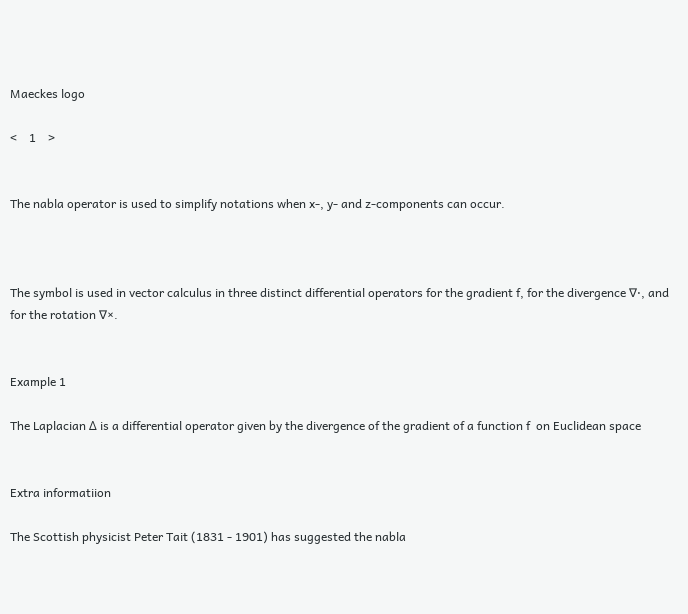Maeckes logo

<    1    >


The nabla operator is used to simplify notations when x-, y- and z-components can occur.



The symbol is used in vector calculus in three distinct differential operators for the gradient f, for the divergence ∇⋅, and for the rotation ∇×.


Example 1

The Laplacian Δ is a differential operator given by the divergence of the gradient of a function f  on Euclidean space


Extra informatiion

The Scottish physicist Peter Tait (1831 - 1901) has suggested the nabla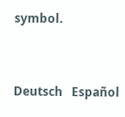symbol.


Deutsch   Español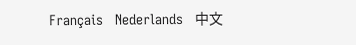Français   Nederlands   中文